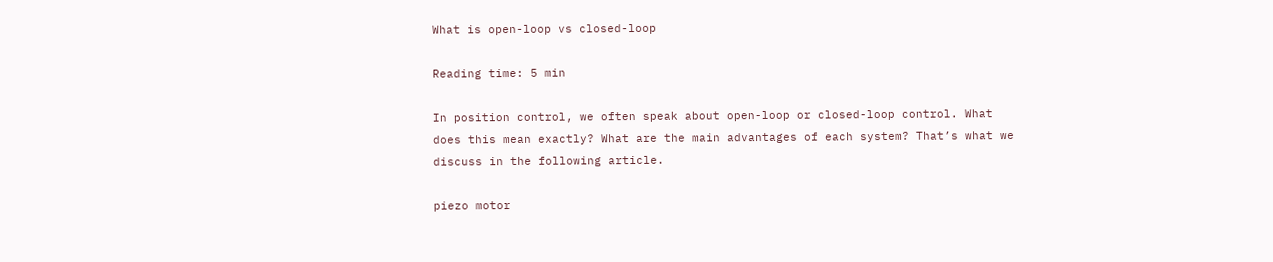What is open-loop vs closed-loop

Reading time: 5 min

In position control, we often speak about open-loop or closed-loop control. What does this mean exactly? What are the main advantages of each system? That’s what we discuss in the following article.

piezo motor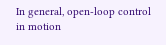In general, open-loop control in motion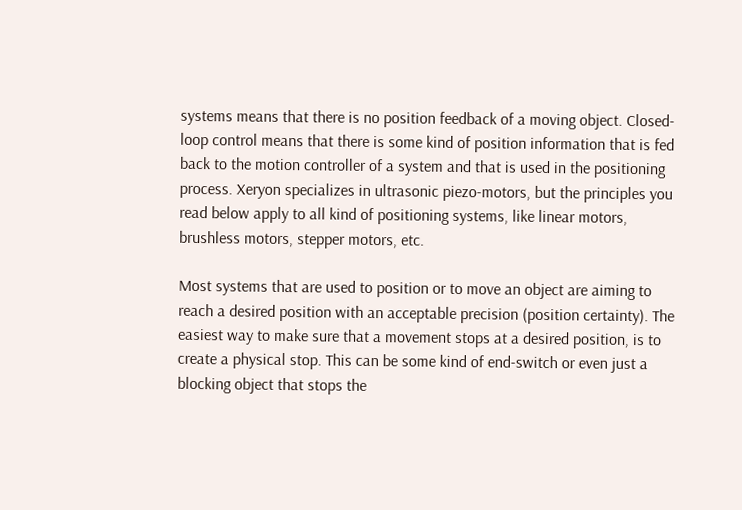systems means that there is no position feedback of a moving object. Closed-loop control means that there is some kind of position information that is fed back to the motion controller of a system and that is used in the positioning process. Xeryon specializes in ultrasonic piezo-motors, but the principles you read below apply to all kind of positioning systems, like linear motors, brushless motors, stepper motors, etc.

Most systems that are used to position or to move an object are aiming to reach a desired position with an acceptable precision (position certainty). The easiest way to make sure that a movement stops at a desired position, is to create a physical stop. This can be some kind of end-switch or even just a blocking object that stops the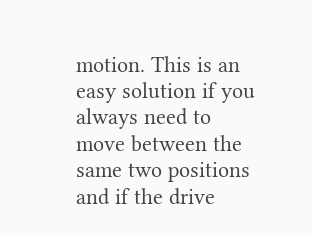motion. This is an easy solution if you always need to move between the same two positions and if the drive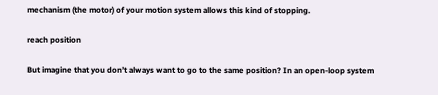mechanism (the motor) of your motion system allows this kind of stopping.

reach position

But imagine that you don’t always want to go to the same position? In an open-loop system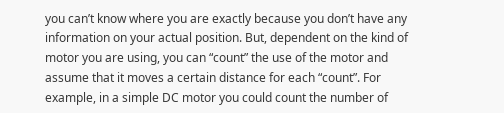you can’t know where you are exactly because you don’t have any information on your actual position. But, dependent on the kind of motor you are using, you can “count” the use of the motor and assume that it moves a certain distance for each “count”. For example, in a simple DC motor you could count the number of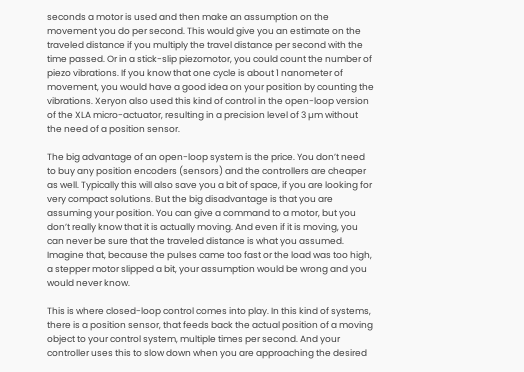seconds a motor is used and then make an assumption on the movement you do per second. This would give you an estimate on the traveled distance if you multiply the travel distance per second with the time passed. Or in a stick-slip piezomotor, you could count the number of piezo vibrations. If you know that one cycle is about 1 nanometer of movement, you would have a good idea on your position by counting the vibrations. Xeryon also used this kind of control in the open-loop version of the XLA micro-actuator, resulting in a precision level of 3 µm without the need of a position sensor.

The big advantage of an open-loop system is the price. You don’t need to buy any position encoders (sensors) and the controllers are cheaper as well. Typically this will also save you a bit of space, if you are looking for very compact solutions. But the big disadvantage is that you are assuming your position. You can give a command to a motor, but you don’t really know that it is actually moving. And even if it is moving, you can never be sure that the traveled distance is what you assumed. Imagine that, because the pulses came too fast or the load was too high, a stepper motor slipped a bit, your assumption would be wrong and you would never know.

This is where closed-loop control comes into play. In this kind of systems, there is a position sensor, that feeds back the actual position of a moving object to your control system, multiple times per second. And your controller uses this to slow down when you are approaching the desired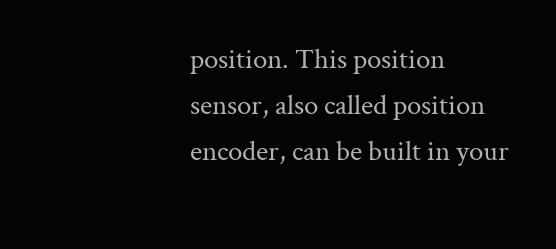position. This position sensor, also called position encoder, can be built in your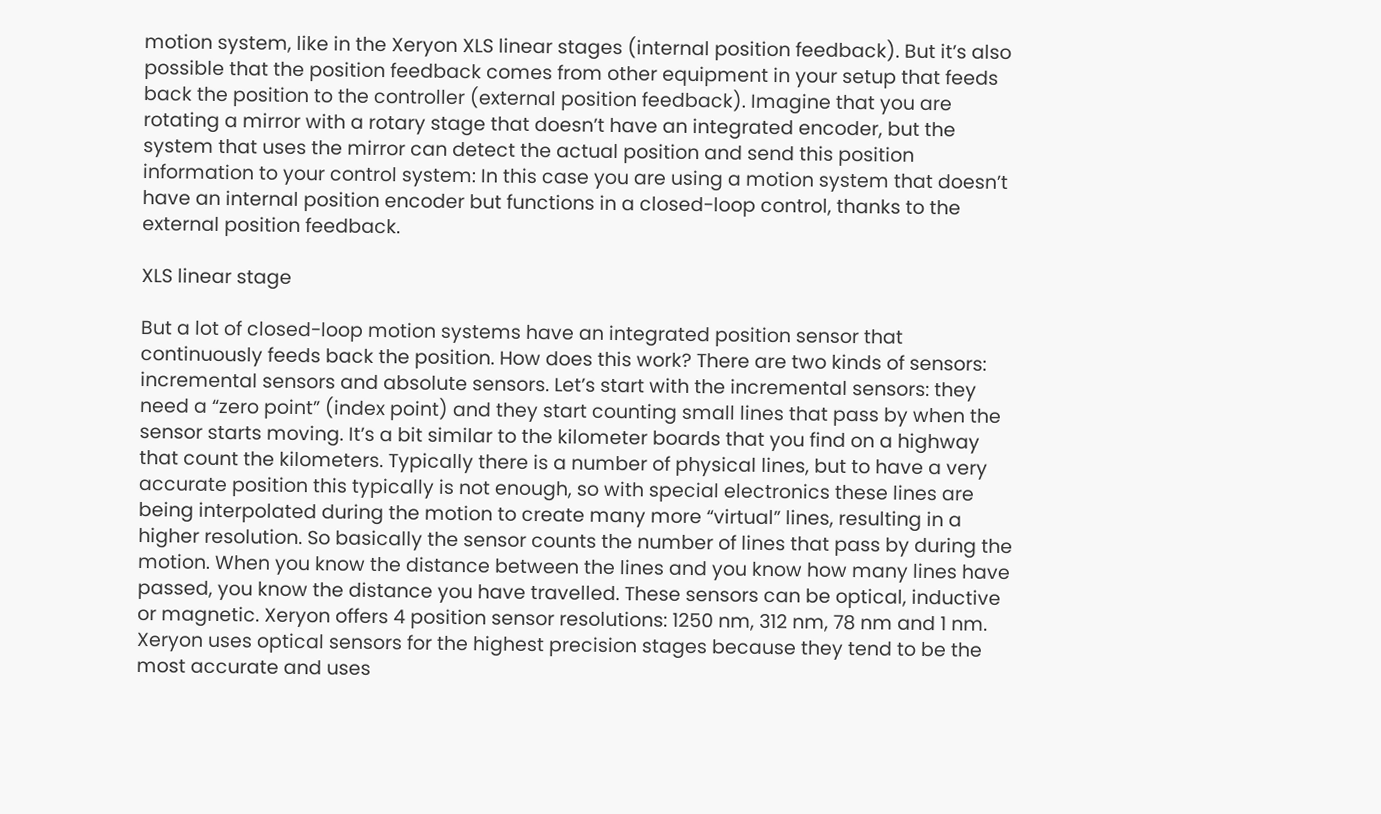motion system, like in the Xeryon XLS linear stages (internal position feedback). But it’s also possible that the position feedback comes from other equipment in your setup that feeds back the position to the controller (external position feedback). Imagine that you are rotating a mirror with a rotary stage that doesn’t have an integrated encoder, but the system that uses the mirror can detect the actual position and send this position information to your control system: In this case you are using a motion system that doesn’t have an internal position encoder but functions in a closed-loop control, thanks to the external position feedback.

XLS linear stage

But a lot of closed-loop motion systems have an integrated position sensor that continuously feeds back the position. How does this work? There are two kinds of sensors: incremental sensors and absolute sensors. Let’s start with the incremental sensors: they need a “zero point” (index point) and they start counting small lines that pass by when the sensor starts moving. It’s a bit similar to the kilometer boards that you find on a highway that count the kilometers. Typically there is a number of physical lines, but to have a very accurate position this typically is not enough, so with special electronics these lines are being interpolated during the motion to create many more “virtual” lines, resulting in a higher resolution. So basically the sensor counts the number of lines that pass by during the motion. When you know the distance between the lines and you know how many lines have passed, you know the distance you have travelled. These sensors can be optical, inductive or magnetic. Xeryon offers 4 position sensor resolutions: 1250 nm, 312 nm, 78 nm and 1 nm. Xeryon uses optical sensors for the highest precision stages because they tend to be the most accurate and uses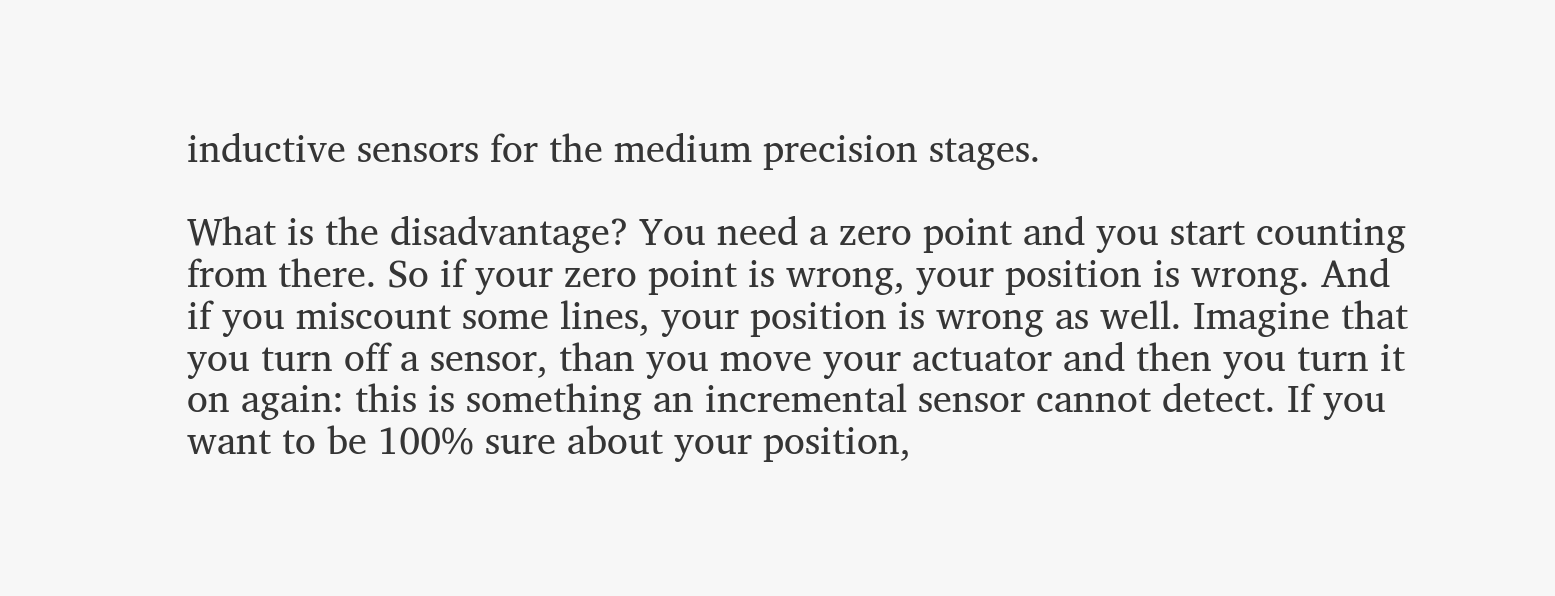inductive sensors for the medium precision stages.

What is the disadvantage? You need a zero point and you start counting from there. So if your zero point is wrong, your position is wrong. And if you miscount some lines, your position is wrong as well. Imagine that you turn off a sensor, than you move your actuator and then you turn it on again: this is something an incremental sensor cannot detect. If you want to be 100% sure about your position,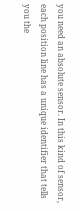you need an absolute sensor. In this kind of sensor, each position line has a unique identifier that tells you the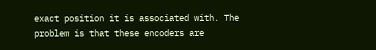exact position it is associated with. The problem is that these encoders are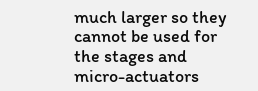much larger so they cannot be used for the stages and micro-actuators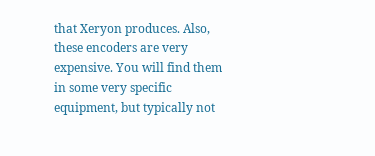that Xeryon produces. Also, these encoders are very expensive. You will find them in some very specific equipment, but typically not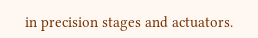in precision stages and actuators.